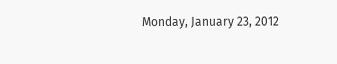Monday, January 23, 2012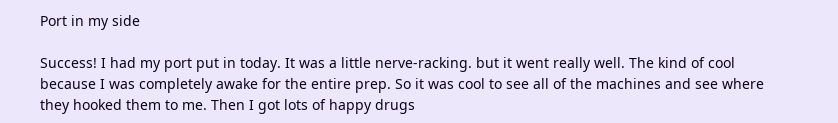Port in my side

Success! I had my port put in today. It was a little nerve-racking. but it went really well. The kind of cool because I was completely awake for the entire prep. So it was cool to see all of the machines and see where they hooked them to me. Then I got lots of happy drugs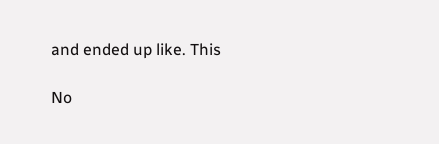and ended up like. This

No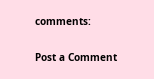comments:

Post a Comment